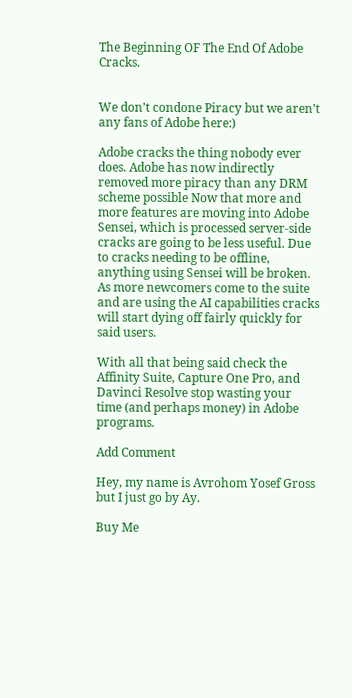The Beginning OF The End Of Adobe Cracks.


We don’t condone Piracy but we aren’t any fans of Adobe here:)

Adobe cracks the thing nobody ever does. Adobe has now indirectly removed more piracy than any DRM scheme possible Now that more and more features are moving into Adobe Sensei, which is processed server-side cracks are going to be less useful. Due to cracks needing to be offline, anything using Sensei will be broken. As more newcomers come to the suite and are using the AI capabilities cracks will start dying off fairly quickly for said users.

With all that being said check the Affinity Suite, Capture One Pro, and Davinci Resolve stop wasting your time (and perhaps money) in Adobe programs.

Add Comment

Hey, my name is Avrohom Yosef Gross but I just go by Ay.

Buy Me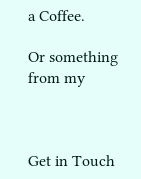a Coffee.

Or something from my



Get in Touch